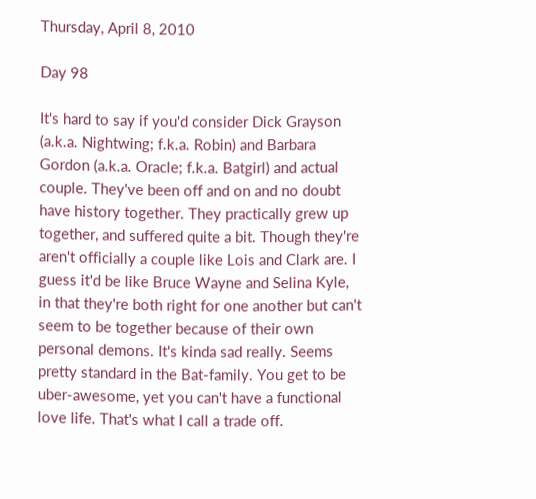Thursday, April 8, 2010

Day 98

It's hard to say if you'd consider Dick Grayson (a.k.a. Nightwing; f.k.a. Robin) and Barbara Gordon (a.k.a. Oracle; f.k.a. Batgirl) and actual couple. They've been off and on and no doubt have history together. They practically grew up together, and suffered quite a bit. Though they're aren't officially a couple like Lois and Clark are. I guess it'd be like Bruce Wayne and Selina Kyle, in that they're both right for one another but can't seem to be together because of their own personal demons. It's kinda sad really. Seems pretty standard in the Bat-family. You get to be uber-awesome, yet you can't have a functional love life. That's what I call a trade off.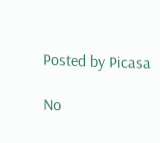Posted by Picasa

No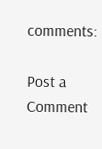comments:

Post a Comment